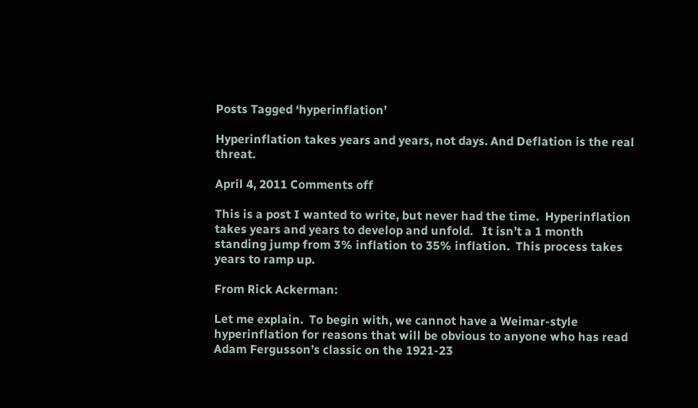Posts Tagged ‘hyperinflation’

Hyperinflation takes years and years, not days. And Deflation is the real threat.

April 4, 2011 Comments off

This is a post I wanted to write, but never had the time.  Hyperinflation takes years and years to develop and unfold.   It isn’t a 1 month standing jump from 3% inflation to 35% inflation.  This process takes years to ramp up.

From Rick Ackerman:

Let me explain.  To begin with, we cannot have a Weimar-style hyperinflation for reasons that will be obvious to anyone who has read Adam Fergusson’s classic on the 1921-23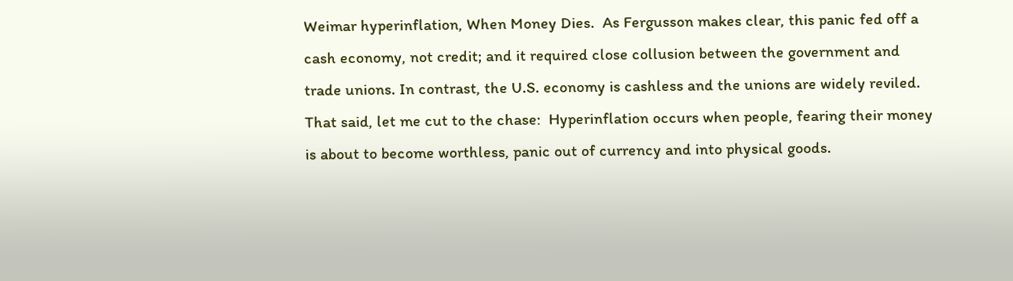Weimar hyperinflation, When Money Dies.  As Fergusson makes clear, this panic fed off a cash economy, not credit; and it required close collusion between the government and trade unions. In contrast, the U.S. economy is cashless and the unions are widely reviled.  That said, let me cut to the chase:  Hyperinflation occurs when people, fearing their money is about to become worthless, panic out of currency and into physical goods.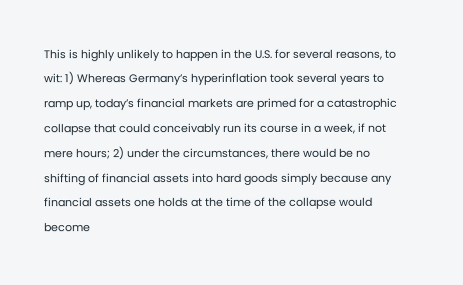This is highly unlikely to happen in the U.S. for several reasons, to wit: 1) Whereas Germany’s hyperinflation took several years to ramp up, today’s financial markets are primed for a catastrophic collapse that could conceivably run its course in a week, if not mere hours; 2) under the circumstances, there would be no shifting of financial assets into hard goods simply because any financial assets one holds at the time of the collapse would become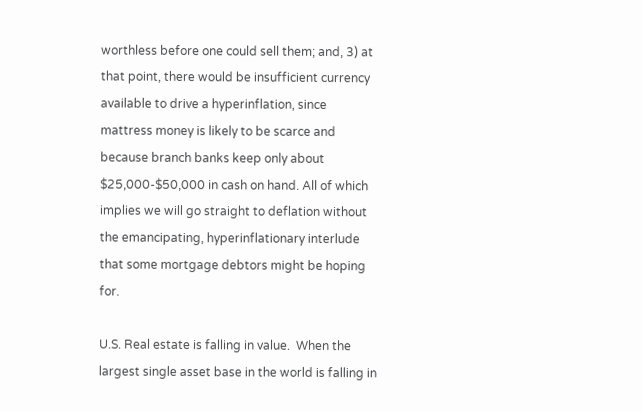worthless before one could sell them; and, 3) at that point, there would be insufficient currency available to drive a hyperinflation, since mattress money is likely to be scarce and because branch banks keep only about $25,000-$50,000 in cash on hand. All of which implies we will go straight to deflation without the emancipating, hyperinflationary interlude that some mortgage debtors might be hoping for.

U.S. Real estate is falling in value.  When the largest single asset base in the world is falling in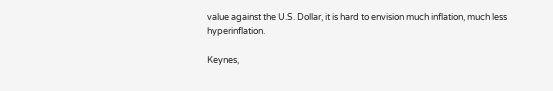value against the U.S. Dollar, it is hard to envision much inflation, much less hyperinflation.

Keynes,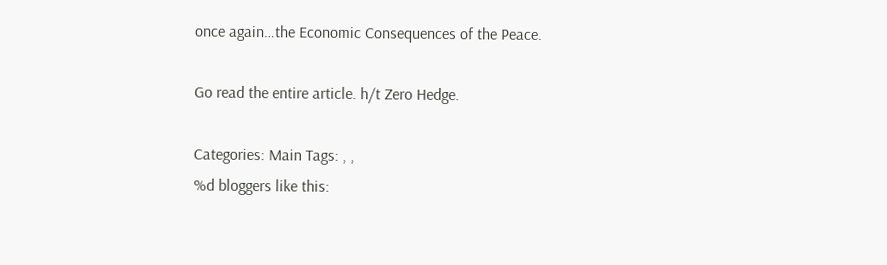once again…the Economic Consequences of the Peace.

Go read the entire article. h/t Zero Hedge.

Categories: Main Tags: , ,
%d bloggers like this: